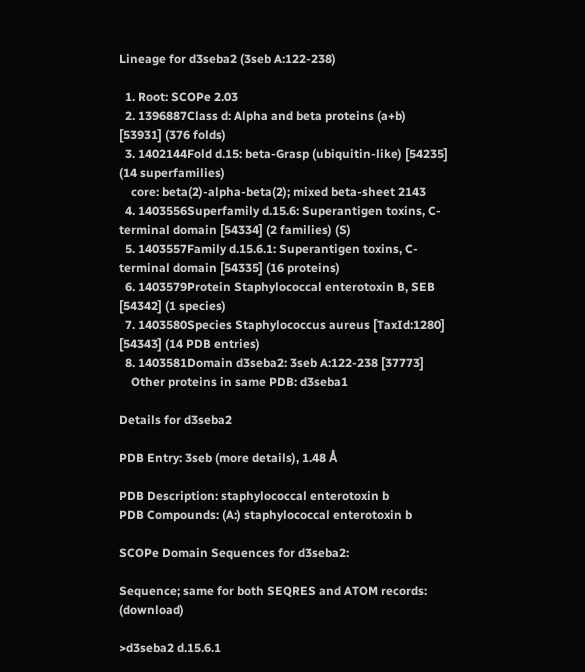Lineage for d3seba2 (3seb A:122-238)

  1. Root: SCOPe 2.03
  2. 1396887Class d: Alpha and beta proteins (a+b) [53931] (376 folds)
  3. 1402144Fold d.15: beta-Grasp (ubiquitin-like) [54235] (14 superfamilies)
    core: beta(2)-alpha-beta(2); mixed beta-sheet 2143
  4. 1403556Superfamily d.15.6: Superantigen toxins, C-terminal domain [54334] (2 families) (S)
  5. 1403557Family d.15.6.1: Superantigen toxins, C-terminal domain [54335] (16 proteins)
  6. 1403579Protein Staphylococcal enterotoxin B, SEB [54342] (1 species)
  7. 1403580Species Staphylococcus aureus [TaxId:1280] [54343] (14 PDB entries)
  8. 1403581Domain d3seba2: 3seb A:122-238 [37773]
    Other proteins in same PDB: d3seba1

Details for d3seba2

PDB Entry: 3seb (more details), 1.48 Å

PDB Description: staphylococcal enterotoxin b
PDB Compounds: (A:) staphylococcal enterotoxin b

SCOPe Domain Sequences for d3seba2:

Sequence; same for both SEQRES and ATOM records: (download)

>d3seba2 d.15.6.1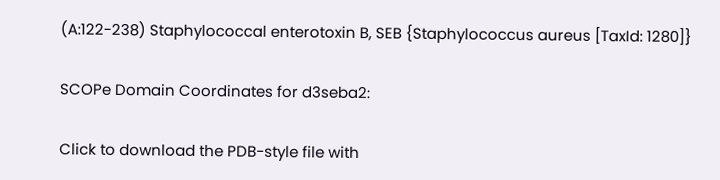(A:122-238) Staphylococcal enterotoxin B, SEB {Staphylococcus aureus [TaxId: 1280]}

SCOPe Domain Coordinates for d3seba2:

Click to download the PDB-style file with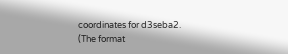coordinates for d3seba2.
(The format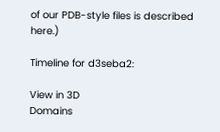of our PDB-style files is described here.)

Timeline for d3seba2:

View in 3D
Domains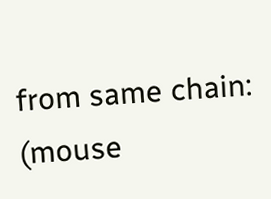from same chain:
(mouse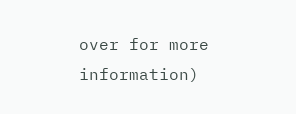over for more information)